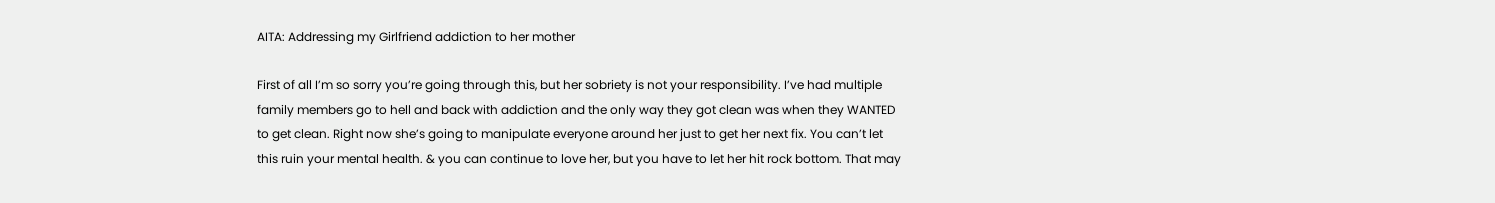AITA: Addressing my Girlfriend addiction to her mother

First of all I’m so sorry you’re going through this, but her sobriety is not your responsibility. I’ve had multiple family members go to hell and back with addiction and the only way they got clean was when they WANTED to get clean. Right now she’s going to manipulate everyone around her just to get her next fix. You can’t let this ruin your mental health. & you can continue to love her, but you have to let her hit rock bottom. That may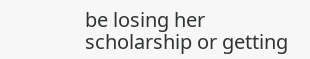be losing her scholarship or getting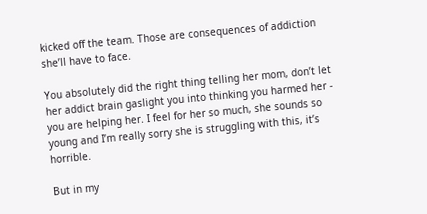kicked off the team. Those are consequences of addiction she’ll have to face.

You absolutely did the right thing telling her mom, don’t let her addict brain gaslight you into thinking you harmed her - you are helping her. I feel for her so much, she sounds so young and I’m really sorry she is struggling with this, it’s horrible.

But in my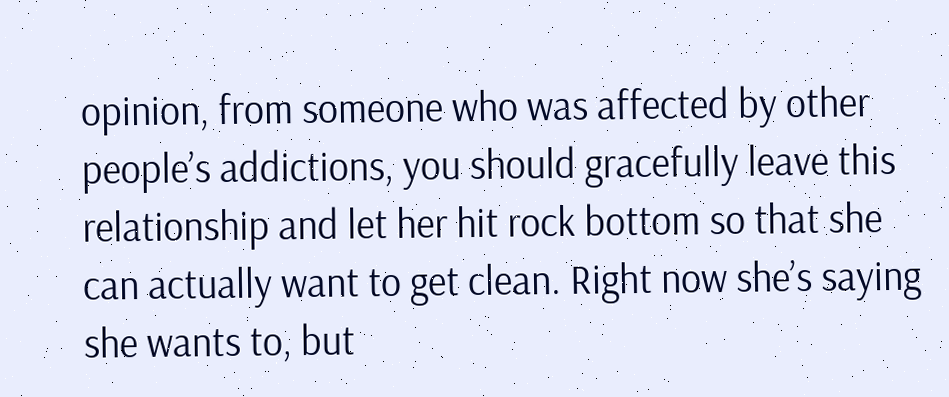opinion, from someone who was affected by other people’s addictions, you should gracefully leave this relationship and let her hit rock bottom so that she can actually want to get clean. Right now she’s saying she wants to, but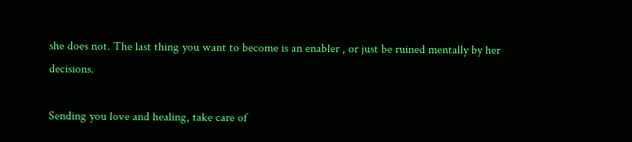she does not. The last thing you want to become is an enabler , or just be ruined mentally by her decisions.

Sending you love and healing, take care of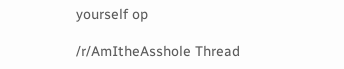yourself op

/r/AmItheAsshole Thread